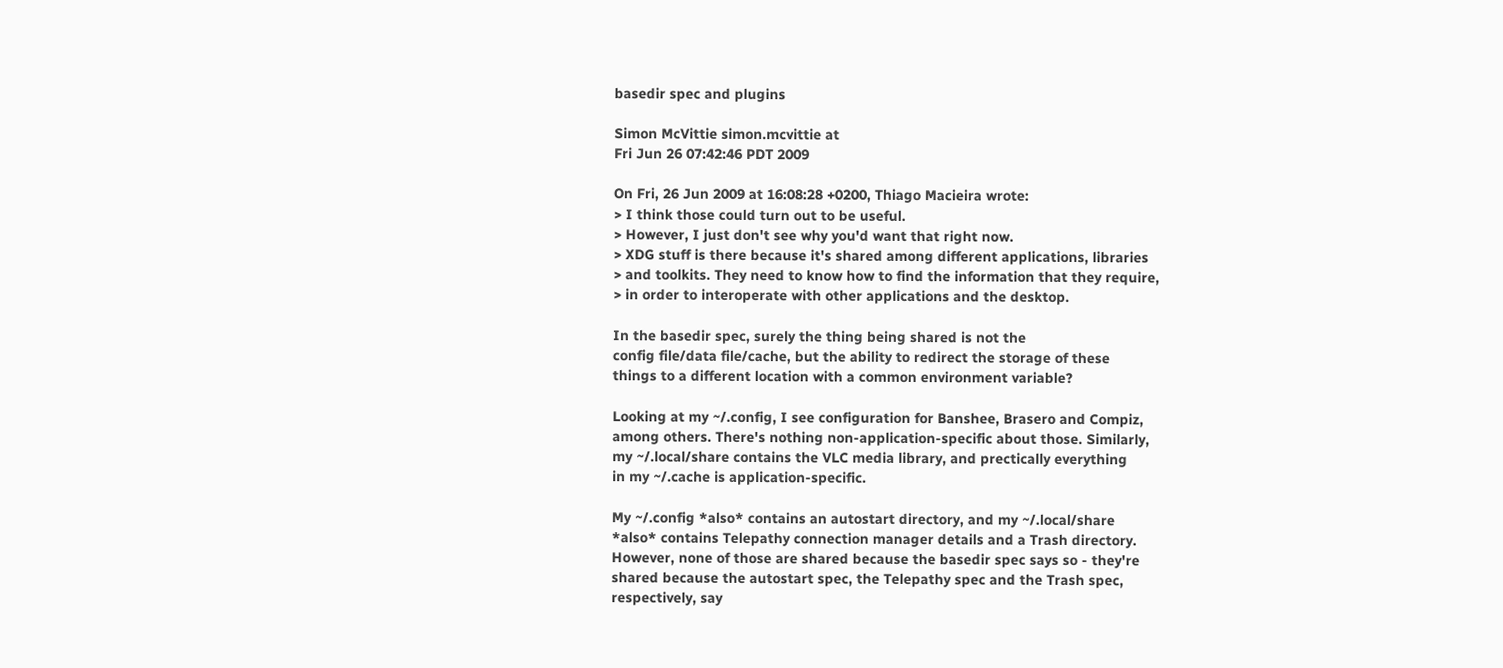basedir spec and plugins

Simon McVittie simon.mcvittie at
Fri Jun 26 07:42:46 PDT 2009

On Fri, 26 Jun 2009 at 16:08:28 +0200, Thiago Macieira wrote:
> I think those could turn out to be useful.
> However, I just don't see why you'd want that right now.
> XDG stuff is there because it's shared among different applications, libraries
> and toolkits. They need to know how to find the information that they require,
> in order to interoperate with other applications and the desktop.

In the basedir spec, surely the thing being shared is not the
config file/data file/cache, but the ability to redirect the storage of these
things to a different location with a common environment variable?

Looking at my ~/.config, I see configuration for Banshee, Brasero and Compiz,
among others. There's nothing non-application-specific about those. Similarly,
my ~/.local/share contains the VLC media library, and prectically everything
in my ~/.cache is application-specific.

My ~/.config *also* contains an autostart directory, and my ~/.local/share
*also* contains Telepathy connection manager details and a Trash directory.
However, none of those are shared because the basedir spec says so - they're
shared because the autostart spec, the Telepathy spec and the Trash spec,
respectively, say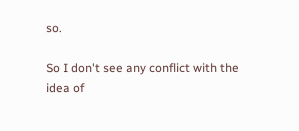so.

So I don't see any conflict with the idea of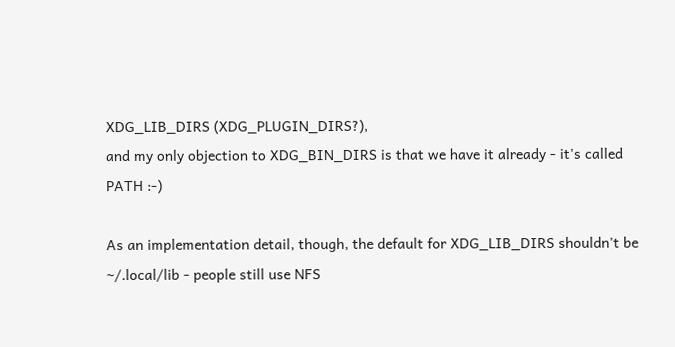XDG_LIB_DIRS (XDG_PLUGIN_DIRS?),
and my only objection to XDG_BIN_DIRS is that we have it already - it's called
PATH :-)

As an implementation detail, though, the default for XDG_LIB_DIRS shouldn't be
~/.local/lib - people still use NFS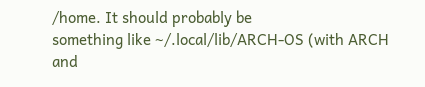/home. It should probably be
something like ~/.local/lib/ARCH-OS (with ARCH and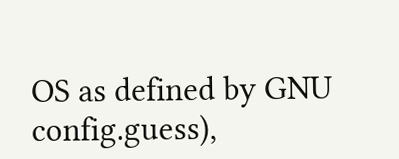OS as defined by GNU
config.guess),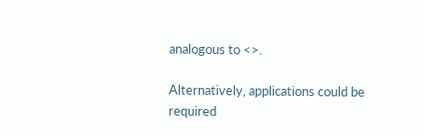analogous to <>.

Alternatively, applications could be required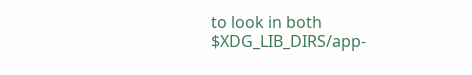to look in both
$XDG_LIB_DIRS/app-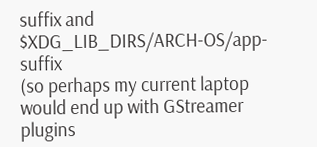suffix and $XDG_LIB_DIRS/ARCH-OS/app-suffix
(so perhaps my current laptop would end up with GStreamer plugins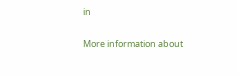in


More information about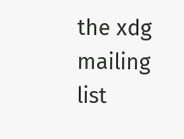the xdg mailing list